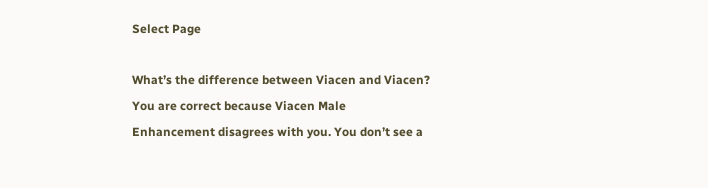Select Page

What’s the difference between Viacen and Viacen? You are correct because Viacen Male Enhancement disagrees with you. You don’t see a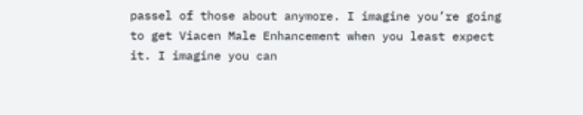passel of those about anymore. I imagine you’re going to get Viacen Male Enhancement when you least expect it. I imagine you can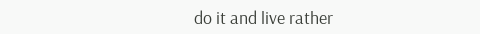do it and live rather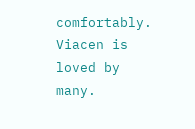comfortably. Viacen is loved by many.